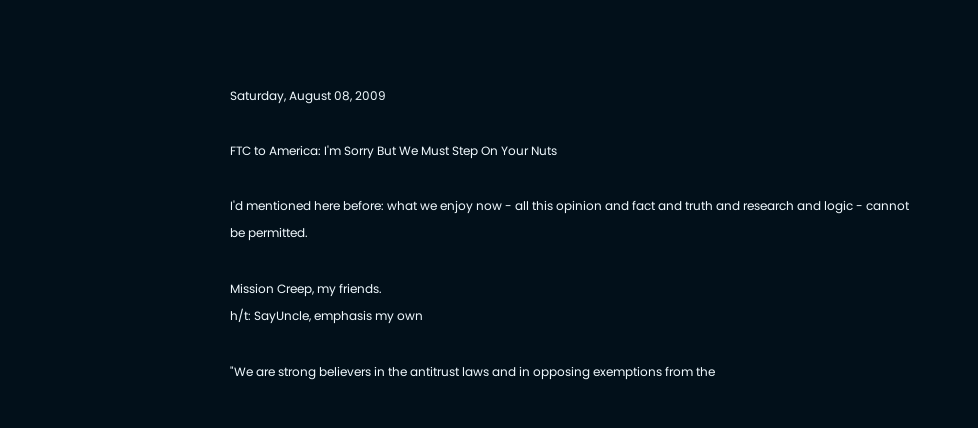Saturday, August 08, 2009

FTC to America: I'm Sorry But We Must Step On Your Nuts

I'd mentioned here before: what we enjoy now - all this opinion and fact and truth and research and logic - cannot be permitted.

Mission Creep, my friends.
h/t: SayUncle, emphasis my own

"We are strong believers in the antitrust laws and in opposing exemptions from the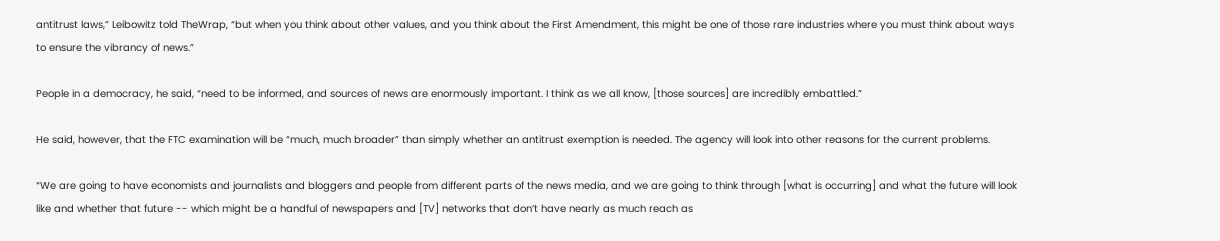antitrust laws,” Leibowitz told TheWrap, “but when you think about other values, and you think about the First Amendment, this might be one of those rare industries where you must think about ways to ensure the vibrancy of news.”

People in a democracy, he said, “need to be informed, and sources of news are enormously important. I think as we all know, [those sources] are incredibly embattled.”

He said, however, that the FTC examination will be “much, much broader” than simply whether an antitrust exemption is needed. The agency will look into other reasons for the current problems.

“We are going to have economists and journalists and bloggers and people from different parts of the news media, and we are going to think through [what is occurring] and what the future will look like and whether that future -- which might be a handful of newspapers and [TV] networks that don’t have nearly as much reach as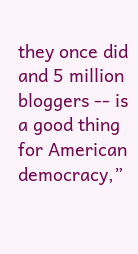they once did and 5 million bloggers -- is a good thing for American democracy,”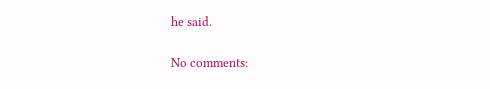he said.

No comments: